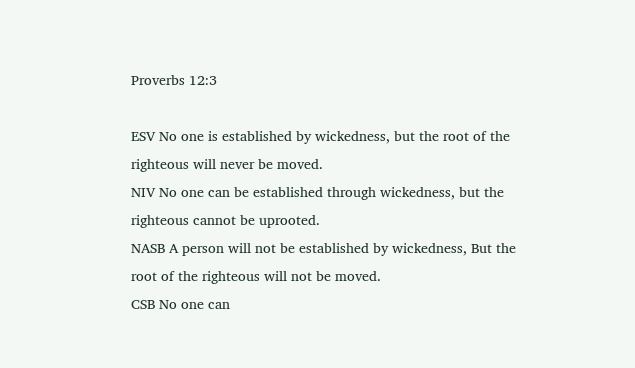Proverbs 12:3

ESV No one is established by wickedness, but the root of the righteous will never be moved.
NIV No one can be established through wickedness, but the righteous cannot be uprooted.
NASB A person will not be established by wickedness, But the root of the righteous will not be moved.
CSB No one can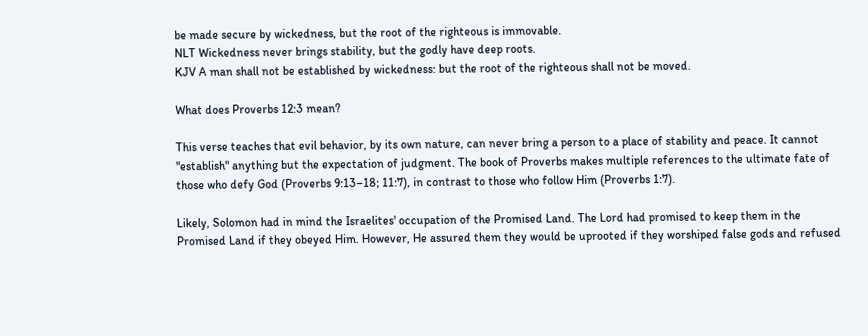be made secure by wickedness, but the root of the righteous is immovable.
NLT Wickedness never brings stability, but the godly have deep roots.
KJV A man shall not be established by wickedness: but the root of the righteous shall not be moved.

What does Proverbs 12:3 mean?

This verse teaches that evil behavior, by its own nature, can never bring a person to a place of stability and peace. It cannot "establish" anything but the expectation of judgment. The book of Proverbs makes multiple references to the ultimate fate of those who defy God (Proverbs 9:13–18; 11:7), in contrast to those who follow Him (Proverbs 1:7).

Likely, Solomon had in mind the Israelites' occupation of the Promised Land. The Lord had promised to keep them in the Promised Land if they obeyed Him. However, He assured them they would be uprooted if they worshiped false gods and refused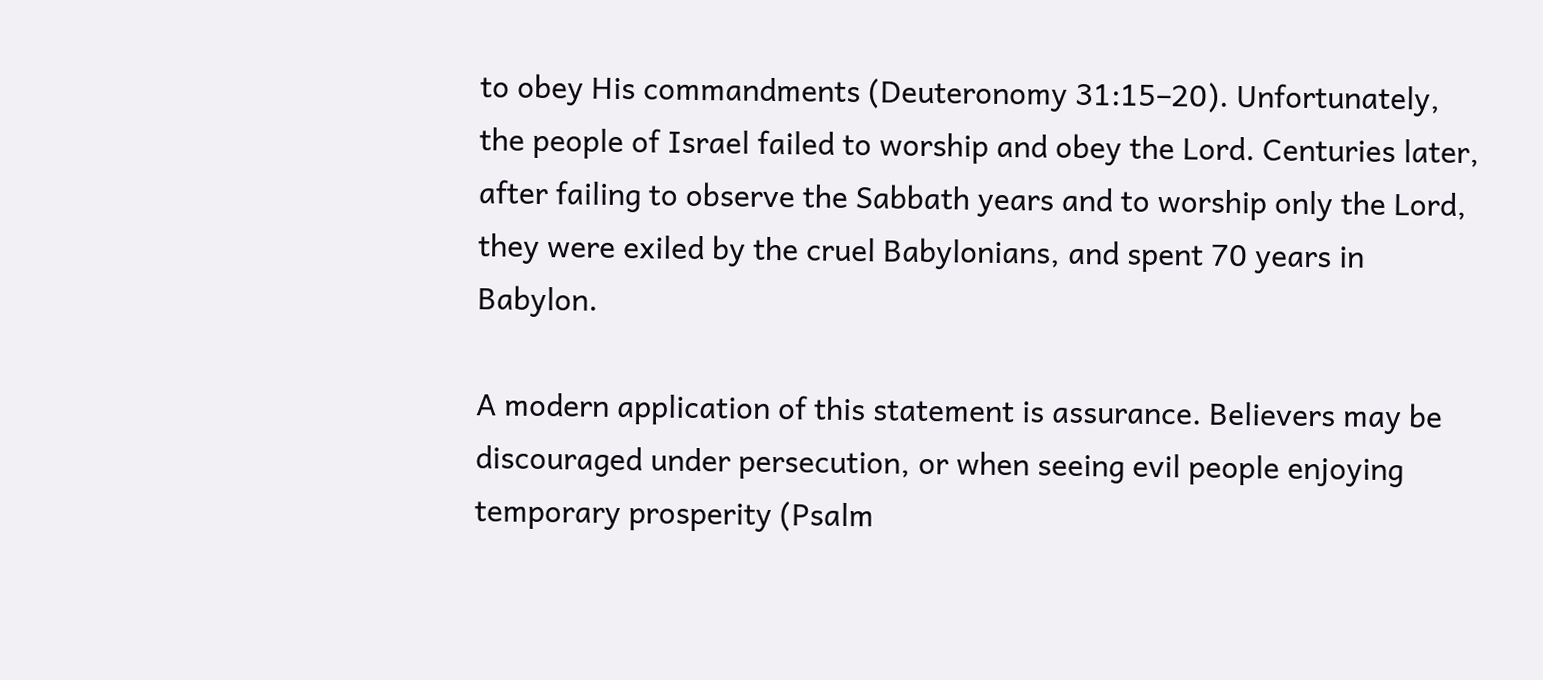to obey His commandments (Deuteronomy 31:15–20). Unfortunately, the people of Israel failed to worship and obey the Lord. Centuries later, after failing to observe the Sabbath years and to worship only the Lord, they were exiled by the cruel Babylonians, and spent 70 years in Babylon.

A modern application of this statement is assurance. Believers may be discouraged under persecution, or when seeing evil people enjoying temporary prosperity (Psalm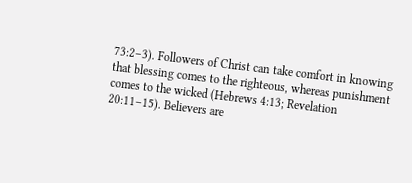73:2–3). Followers of Christ can take comfort in knowing that blessing comes to the righteous, whereas punishment comes to the wicked (Hebrews 4:13; Revelation 20:11–15). Believers are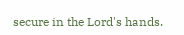secure in the Lord's hands.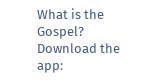What is the Gospel?
Download the app: